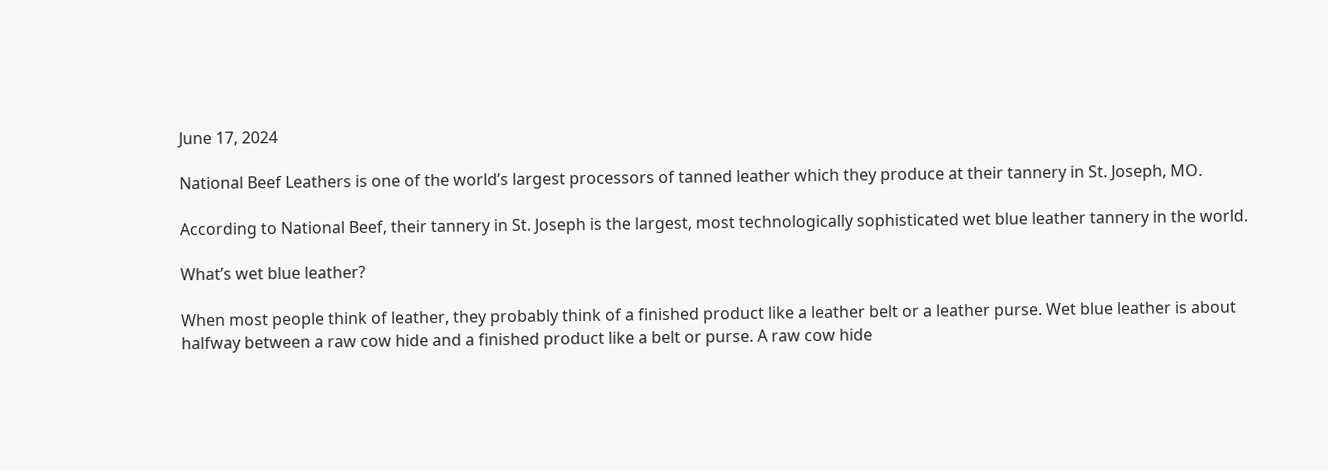June 17, 2024

National Beef Leathers is one of the world’s largest processors of tanned leather which they produce at their tannery in St. Joseph, MO.

According to National Beef, their tannery in St. Joseph is the largest, most technologically sophisticated wet blue leather tannery in the world.

What’s wet blue leather?

When most people think of leather, they probably think of a finished product like a leather belt or a leather purse. Wet blue leather is about halfway between a raw cow hide and a finished product like a belt or purse. A raw cow hide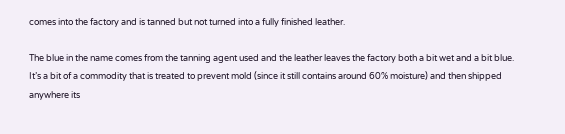comes into the factory and is tanned but not turned into a fully finished leather.

The blue in the name comes from the tanning agent used and the leather leaves the factory both a bit wet and a bit blue. It’s a bit of a commodity that is treated to prevent mold (since it still contains around 60% moisture) and then shipped anywhere its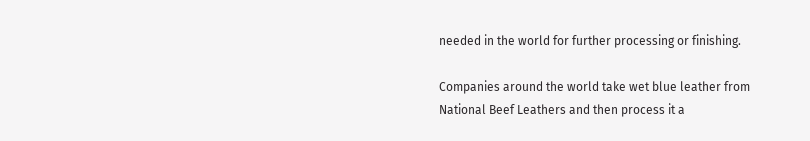needed in the world for further processing or finishing.

Companies around the world take wet blue leather from National Beef Leathers and then process it a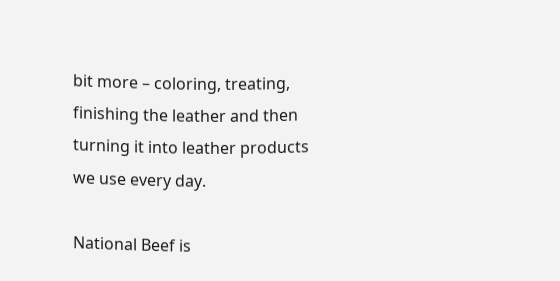bit more – coloring, treating, finishing the leather and then turning it into leather products we use every day.

National Beef is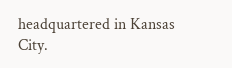headquartered in Kansas City.